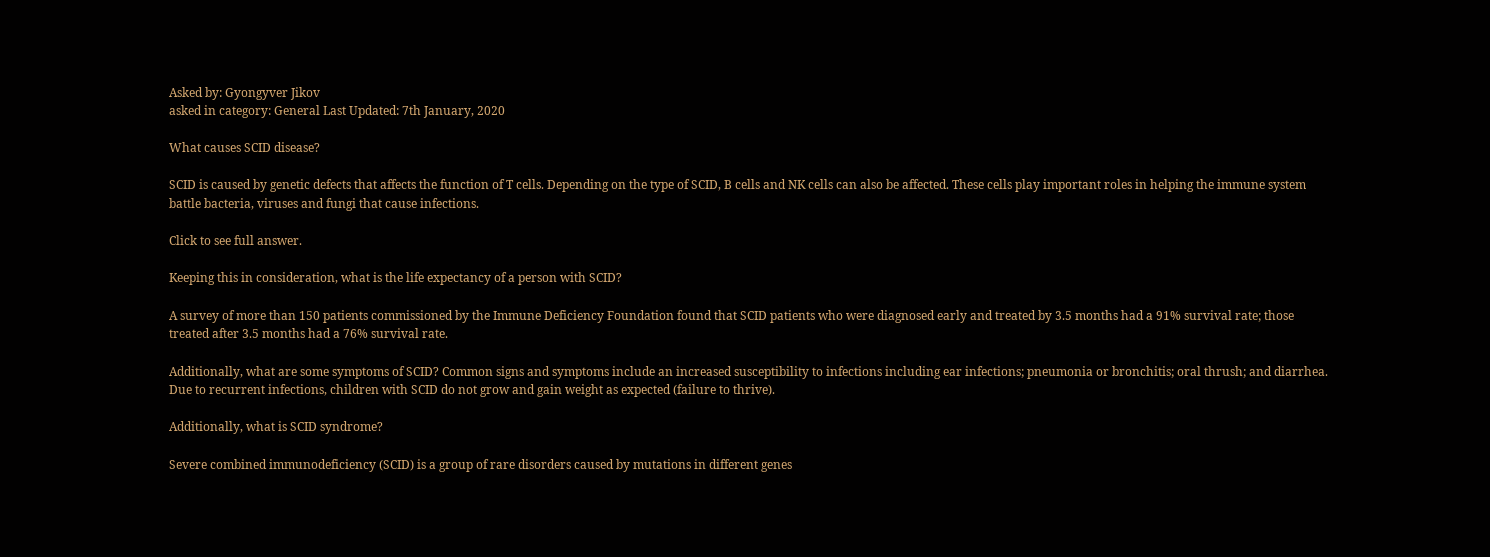Asked by: Gyongyver Jikov
asked in category: General Last Updated: 7th January, 2020

What causes SCID disease?

SCID is caused by genetic defects that affects the function of T cells. Depending on the type of SCID, B cells and NK cells can also be affected. These cells play important roles in helping the immune system battle bacteria, viruses and fungi that cause infections.

Click to see full answer.

Keeping this in consideration, what is the life expectancy of a person with SCID?

A survey of more than 150 patients commissioned by the Immune Deficiency Foundation found that SCID patients who were diagnosed early and treated by 3.5 months had a 91% survival rate; those treated after 3.5 months had a 76% survival rate.

Additionally, what are some symptoms of SCID? Common signs and symptoms include an increased susceptibility to infections including ear infections; pneumonia or bronchitis; oral thrush; and diarrhea. Due to recurrent infections, children with SCID do not grow and gain weight as expected (failure to thrive).

Additionally, what is SCID syndrome?

Severe combined immunodeficiency (SCID) is a group of rare disorders caused by mutations in different genes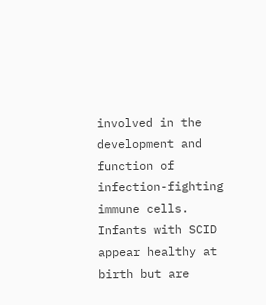involved in the development and function of infection-fighting immune cells. Infants with SCID appear healthy at birth but are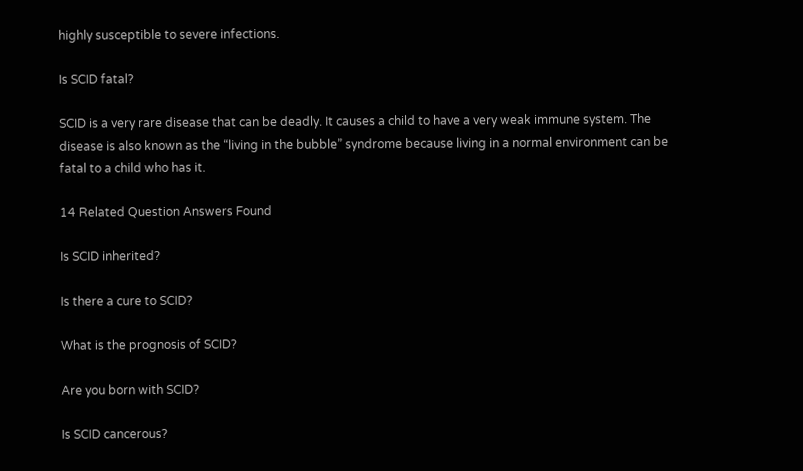highly susceptible to severe infections.

Is SCID fatal?

SCID is a very rare disease that can be deadly. It causes a child to have a very weak immune system. The disease is also known as the “living in the bubble” syndrome because living in a normal environment can be fatal to a child who has it.

14 Related Question Answers Found

Is SCID inherited?

Is there a cure to SCID?

What is the prognosis of SCID?

Are you born with SCID?

Is SCID cancerous?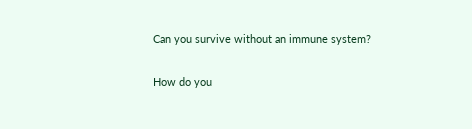Can you survive without an immune system?

How do you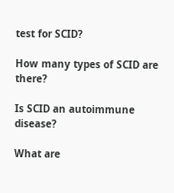test for SCID?

How many types of SCID are there?

Is SCID an autoimmune disease?

What are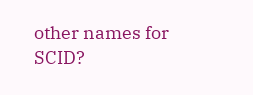other names for SCID?